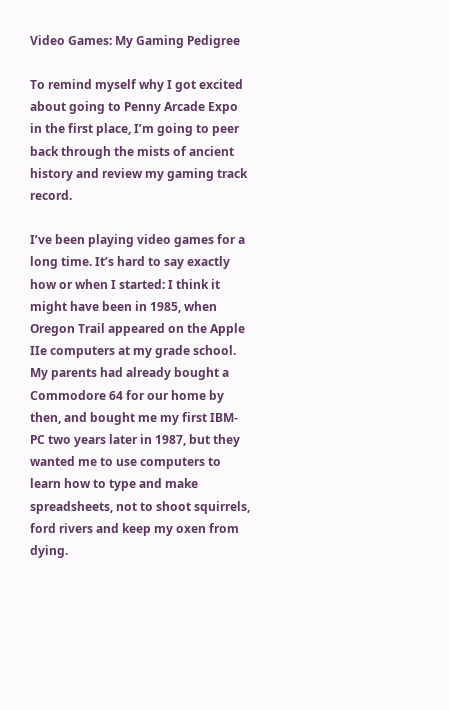Video Games: My Gaming Pedigree

To remind myself why I got excited about going to Penny Arcade Expo in the first place, I’m going to peer back through the mists of ancient history and review my gaming track record.

I’ve been playing video games for a long time. It’s hard to say exactly how or when I started: I think it might have been in 1985, when Oregon Trail appeared on the Apple IIe computers at my grade school. My parents had already bought a Commodore 64 for our home by then, and bought me my first IBM-PC two years later in 1987, but they wanted me to use computers to learn how to type and make spreadsheets, not to shoot squirrels, ford rivers and keep my oxen from dying.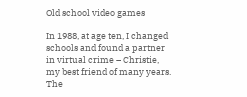Old school video games

In 1988, at age ten, I changed schools and found a partner in virtual crime – Christie, my best friend of many years. The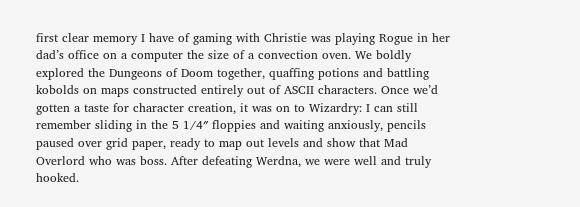first clear memory I have of gaming with Christie was playing Rogue in her dad’s office on a computer the size of a convection oven. We boldly explored the Dungeons of Doom together, quaffing potions and battling kobolds on maps constructed entirely out of ASCII characters. Once we’d gotten a taste for character creation, it was on to Wizardry: I can still remember sliding in the 5 1/4″ floppies and waiting anxiously, pencils paused over grid paper, ready to map out levels and show that Mad Overlord who was boss. After defeating Werdna, we were well and truly hooked.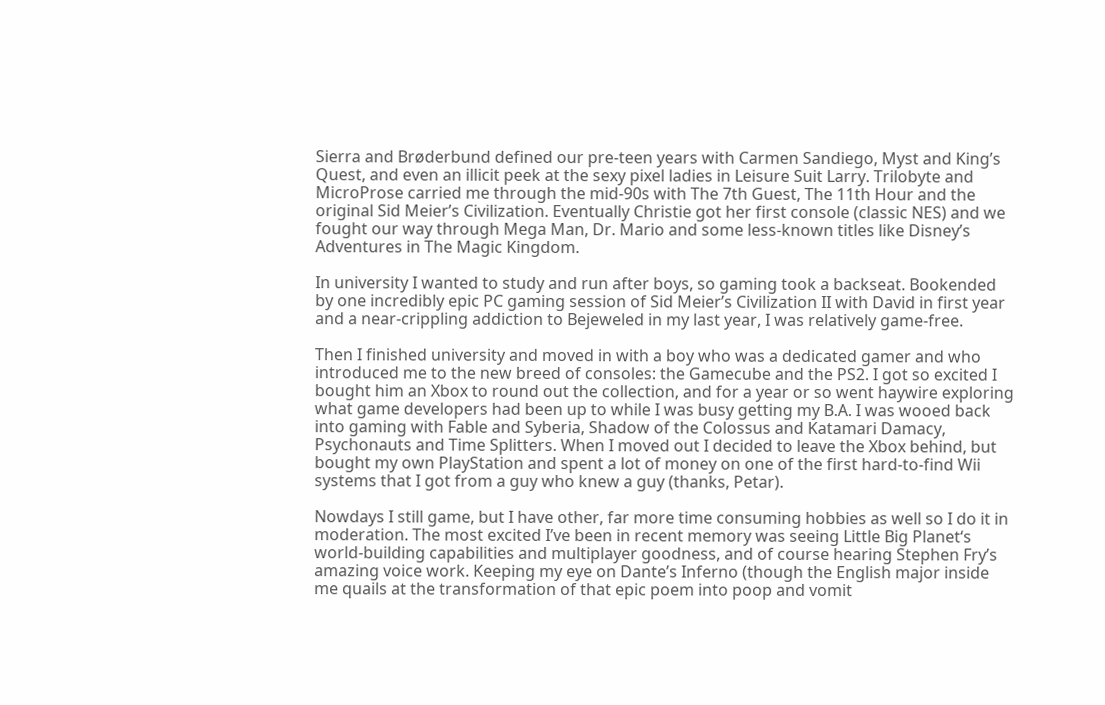Sierra and Brøderbund defined our pre-teen years with Carmen Sandiego, Myst and King’s Quest, and even an illicit peek at the sexy pixel ladies in Leisure Suit Larry. Trilobyte and MicroProse carried me through the mid-90s with The 7th Guest, The 11th Hour and the original Sid Meier’s Civilization. Eventually Christie got her first console (classic NES) and we fought our way through Mega Man, Dr. Mario and some less-known titles like Disney’s Adventures in The Magic Kingdom.

In university I wanted to study and run after boys, so gaming took a backseat. Bookended by one incredibly epic PC gaming session of Sid Meier’s Civilization II with David in first year and a near-crippling addiction to Bejeweled in my last year, I was relatively game-free.

Then I finished university and moved in with a boy who was a dedicated gamer and who introduced me to the new breed of consoles: the Gamecube and the PS2. I got so excited I bought him an Xbox to round out the collection, and for a year or so went haywire exploring what game developers had been up to while I was busy getting my B.A. I was wooed back into gaming with Fable and Syberia, Shadow of the Colossus and Katamari Damacy, Psychonauts and Time Splitters. When I moved out I decided to leave the Xbox behind, but bought my own PlayStation and spent a lot of money on one of the first hard-to-find Wii systems that I got from a guy who knew a guy (thanks, Petar).

Nowdays I still game, but I have other, far more time consuming hobbies as well so I do it in moderation. The most excited I’ve been in recent memory was seeing Little Big Planet‘s world-building capabilities and multiplayer goodness, and of course hearing Stephen Fry’s amazing voice work. Keeping my eye on Dante’s Inferno (though the English major inside me quails at the transformation of that epic poem into poop and vomit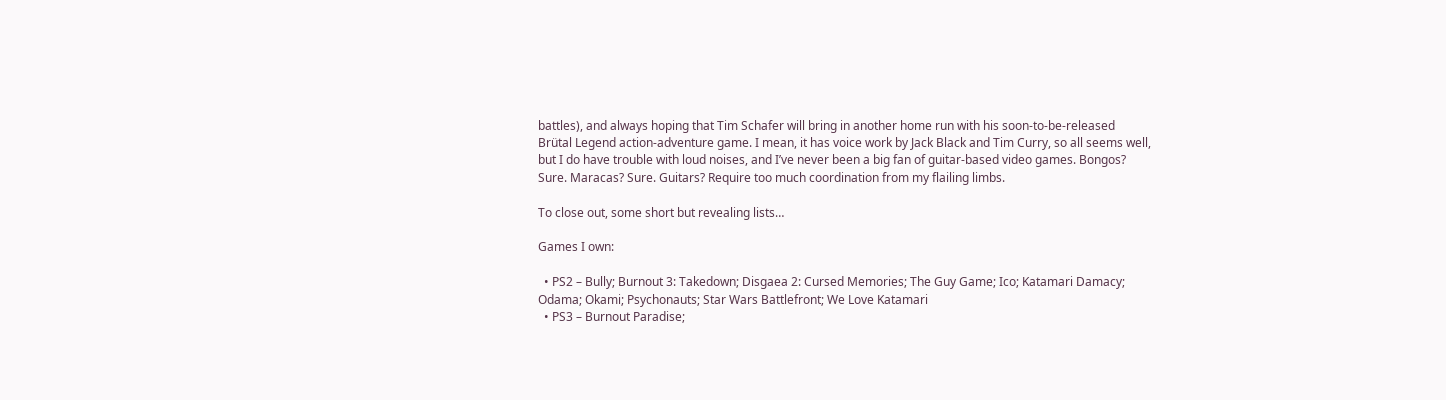battles), and always hoping that Tim Schafer will bring in another home run with his soon-to-be-released Brütal Legend action-adventure game. I mean, it has voice work by Jack Black and Tim Curry, so all seems well, but I do have trouble with loud noises, and I’ve never been a big fan of guitar-based video games. Bongos? Sure. Maracas? Sure. Guitars? Require too much coordination from my flailing limbs.

To close out, some short but revealing lists…

Games I own:

  • PS2 – Bully; Burnout 3: Takedown; Disgaea 2: Cursed Memories; The Guy Game; Ico; Katamari Damacy; Odama; Okami; Psychonauts; Star Wars Battlefront; We Love Katamari
  • PS3 – Burnout Paradise;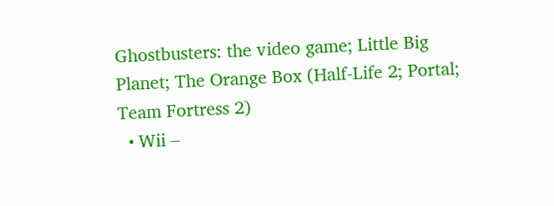Ghostbusters: the video game; Little Big Planet; The Orange Box (Half-Life 2; Portal; Team Fortress 2)
  • Wii –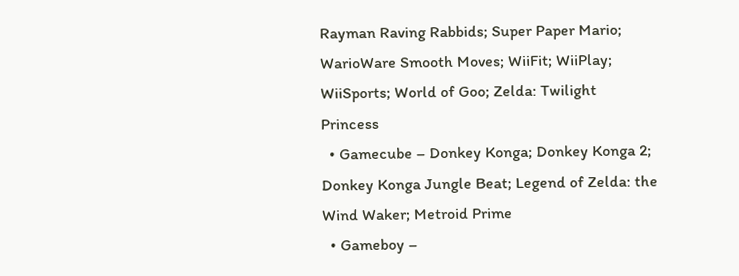Rayman Raving Rabbids; Super Paper Mario; WarioWare Smooth Moves; WiiFit; WiiPlay; WiiSports; World of Goo; Zelda: Twilight Princess
  • Gamecube – Donkey Konga; Donkey Konga 2; Donkey Konga Jungle Beat; Legend of Zelda: the Wind Waker; Metroid Prime
  • Gameboy –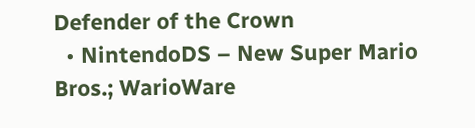Defender of the Crown
  • NintendoDS – New Super Mario Bros.; WarioWare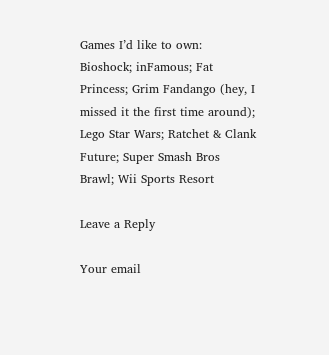Games I’d like to own:
Bioshock; inFamous; Fat Princess; Grim Fandango (hey, I missed it the first time around); Lego Star Wars; Ratchet & Clank Future; Super Smash Bros Brawl; Wii Sports Resort

Leave a Reply

Your email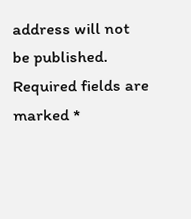address will not be published. Required fields are marked *